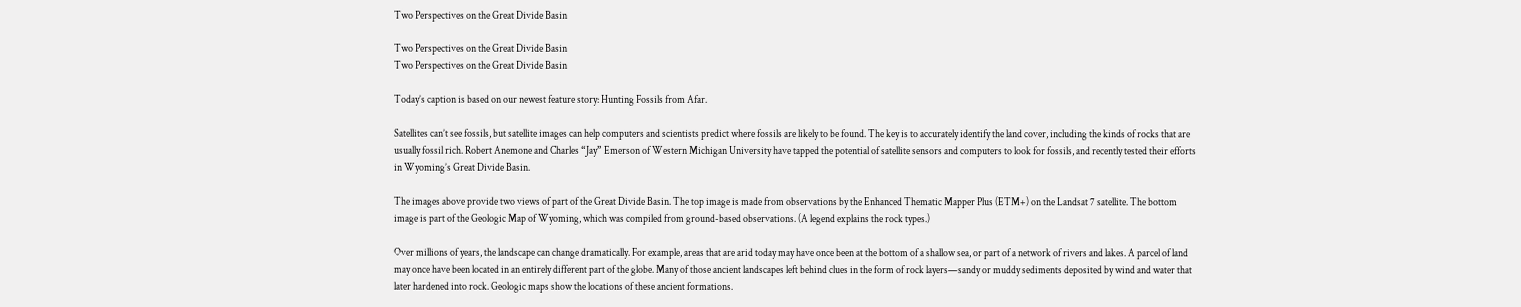Two Perspectives on the Great Divide Basin

Two Perspectives on the Great Divide Basin
Two Perspectives on the Great Divide Basin

Today’s caption is based on our newest feature story: Hunting Fossils from Afar.

Satellites can’t see fossils, but satellite images can help computers and scientists predict where fossils are likely to be found. The key is to accurately identify the land cover, including the kinds of rocks that are usually fossil rich. Robert Anemone and Charles “Jay” Emerson of Western Michigan University have tapped the potential of satellite sensors and computers to look for fossils, and recently tested their efforts in Wyoming’s Great Divide Basin.

The images above provide two views of part of the Great Divide Basin. The top image is made from observations by the Enhanced Thematic Mapper Plus (ETM+) on the Landsat 7 satellite. The bottom image is part of the Geologic Map of Wyoming, which was compiled from ground-based observations. (A legend explains the rock types.)

Over millions of years, the landscape can change dramatically. For example, areas that are arid today may have once been at the bottom of a shallow sea, or part of a network of rivers and lakes. A parcel of land may once have been located in an entirely different part of the globe. Many of those ancient landscapes left behind clues in the form of rock layers—sandy or muddy sediments deposited by wind and water that later hardened into rock. Geologic maps show the locations of these ancient formations.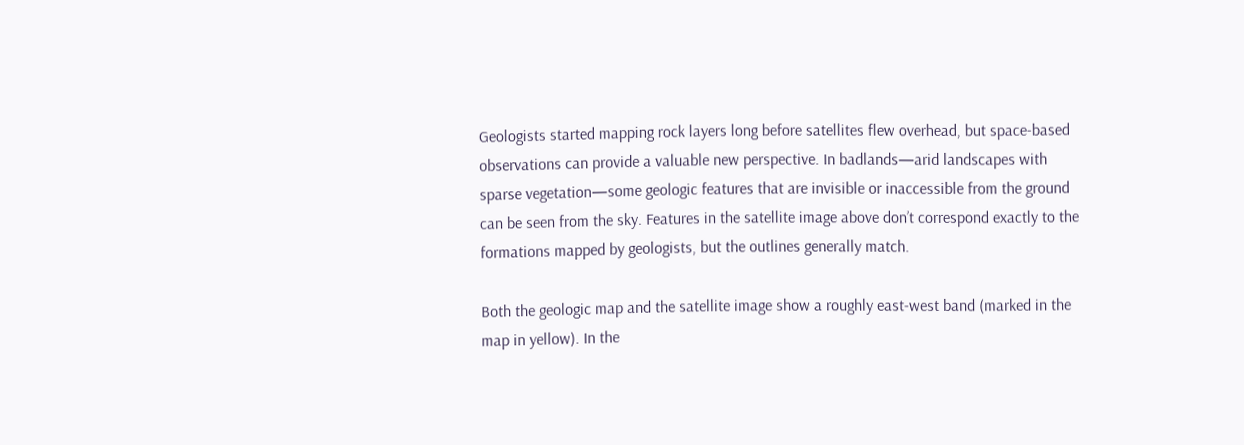Geologists started mapping rock layers long before satellites flew overhead, but space-based observations can provide a valuable new perspective. In badlands—arid landscapes with sparse vegetation—some geologic features that are invisible or inaccessible from the ground can be seen from the sky. Features in the satellite image above don’t correspond exactly to the formations mapped by geologists, but the outlines generally match.

Both the geologic map and the satellite image show a roughly east-west band (marked in the map in yellow). In the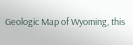Geologic Map of Wyoming, this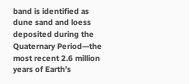band is identified as dune sand and loess deposited during the Quaternary Period—the most recent 2.6 million years of Earth’s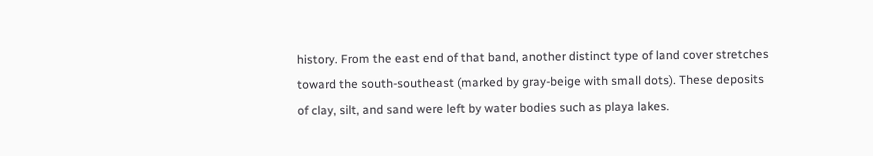history. From the east end of that band, another distinct type of land cover stretches toward the south-southeast (marked by gray-beige with small dots). These deposits of clay, silt, and sand were left by water bodies such as playa lakes.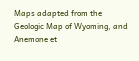Maps adapted from the Geologic Map of Wyoming, and Anemone et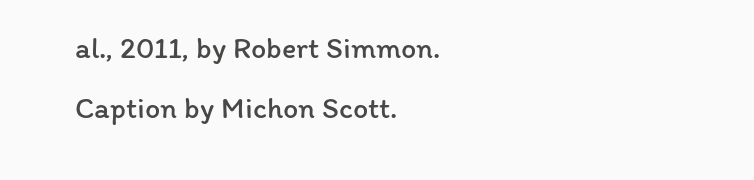al., 2011, by Robert Simmon. Caption by Michon Scott.